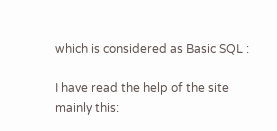which is considered as Basic SQL :

I have read the help of the site mainly this: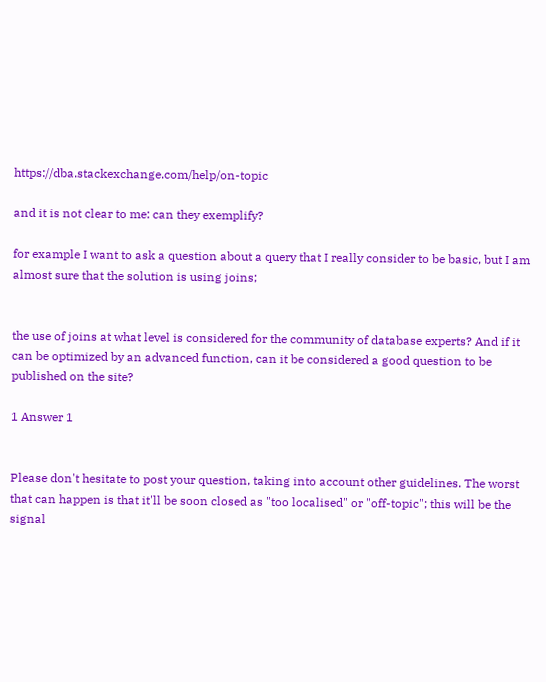https://dba.stackexchange.com/help/on-topic

and it is not clear to me: can they exemplify?

for example I want to ask a question about a query that I really consider to be basic, but I am almost sure that the solution is using joins;


the use of joins at what level is considered for the community of database experts? And if it can be optimized by an advanced function, can it be considered a good question to be published on the site?

1 Answer 1


Please don't hesitate to post your question, taking into account other guidelines. The worst that can happen is that it'll be soon closed as "too localised" or "off-topic"; this will be the signal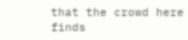that the crowd here finds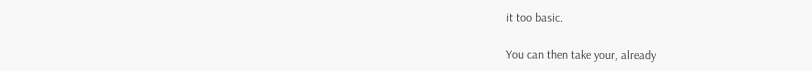it too basic.

You can then take your, already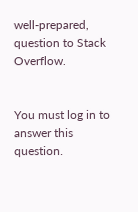well-prepared, question to Stack Overflow.


You must log in to answer this question.